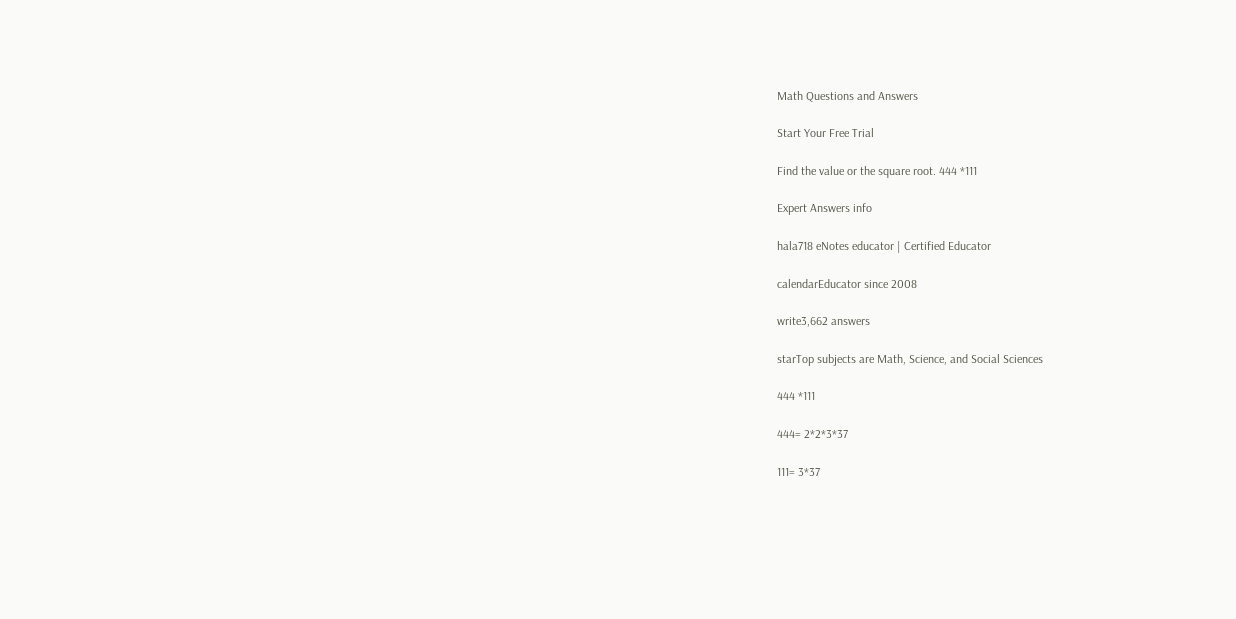Math Questions and Answers

Start Your Free Trial

Find the value or the square root. 444 *111

Expert Answers info

hala718 eNotes educator | Certified Educator

calendarEducator since 2008

write3,662 answers

starTop subjects are Math, Science, and Social Sciences

444 *111

444= 2*2*3*37

111= 3*37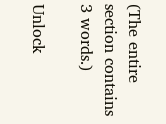(The entire section contains 3 words.)

Unlock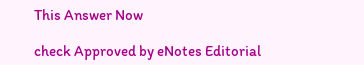This Answer Now

check Approved by eNotes Editorial